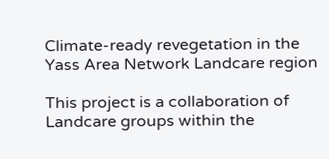Climate-ready revegetation in the Yass Area Network Landcare region

This project is a collaboration of Landcare groups within the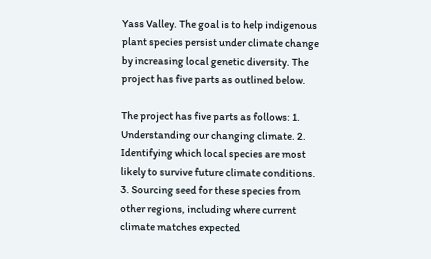Yass Valley. The goal is to help indigenous plant species persist under climate change by increasing local genetic diversity. The project has five parts as outlined below.

The project has five parts as follows: 1. Understanding our changing climate. 2. Identifying which local species are most likely to survive future climate conditions. 3. Sourcing seed for these species from other regions, including where current climate matches expected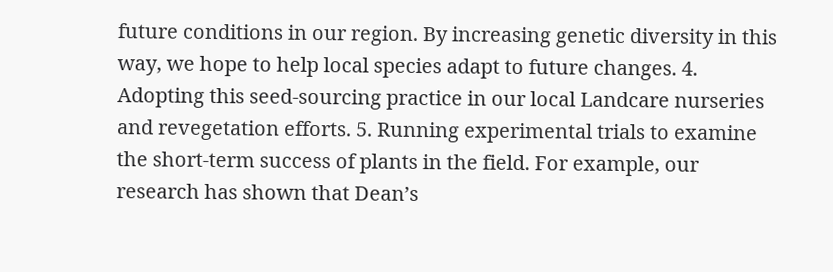future conditions in our region. By increasing genetic diversity in this way, we hope to help local species adapt to future changes. 4. Adopting this seed-sourcing practice in our local Landcare nurseries and revegetation efforts. 5. Running experimental trials to examine the short-term success of plants in the field. For example, our research has shown that Dean’s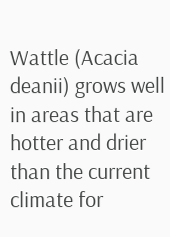Wattle (Acacia deanii) grows well in areas that are hotter and drier than the current climate for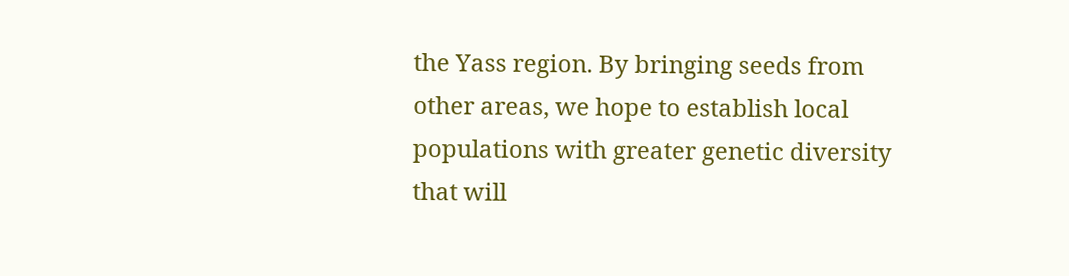the Yass region. By bringing seeds from other areas, we hope to establish local populations with greater genetic diversity that will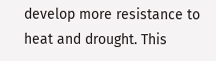develop more resistance to heat and drought. This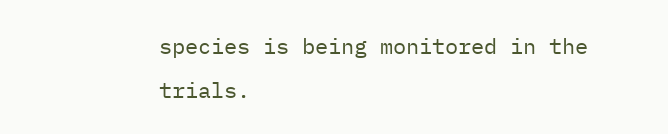species is being monitored in the trials.